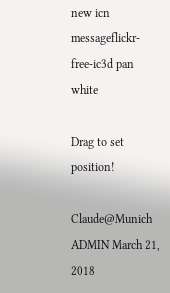new icn messageflickr-free-ic3d pan white

Drag to set position!

Claude@Munich ADMIN March 21, 2018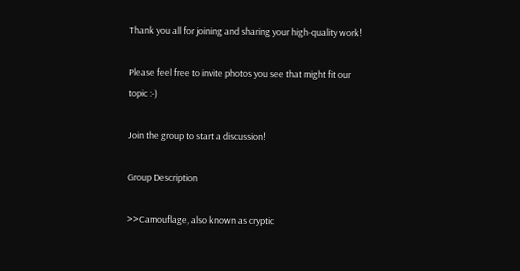Thank you all for joining and sharing your high-quality work!

Please feel free to invite photos you see that might fit our topic :-)

Join the group to start a discussion!

Group Description

>>Camouflage, also known as cryptic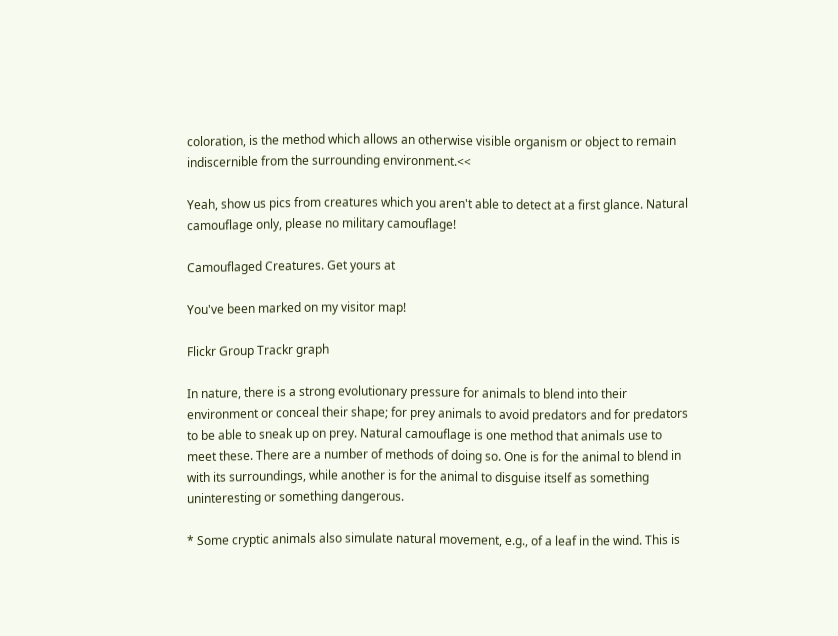coloration, is the method which allows an otherwise visible organism or object to remain indiscernible from the surrounding environment.<<

Yeah, show us pics from creatures which you aren't able to detect at a first glance. Natural camouflage only, please no military camouflage!

Camouflaged Creatures. Get yours at

You've been marked on my visitor map!

Flickr Group Trackr graph

In nature, there is a strong evolutionary pressure for animals to blend into their environment or conceal their shape; for prey animals to avoid predators and for predators to be able to sneak up on prey. Natural camouflage is one method that animals use to meet these. There are a number of methods of doing so. One is for the animal to blend in with its surroundings, while another is for the animal to disguise itself as something uninteresting or something dangerous.

* Some cryptic animals also simulate natural movement, e.g., of a leaf in the wind. This is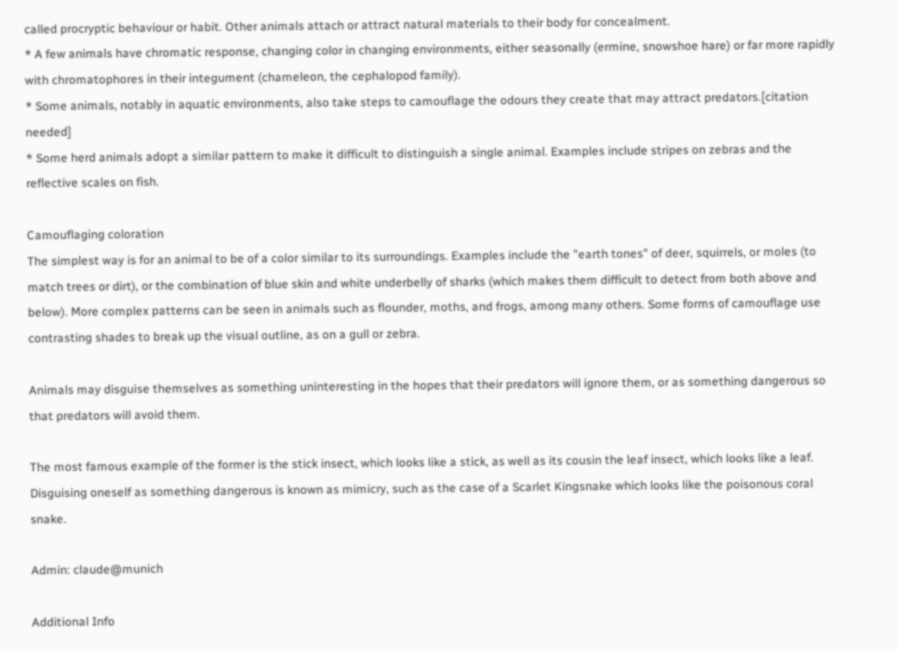called procryptic behaviour or habit. Other animals attach or attract natural materials to their body for concealment.
* A few animals have chromatic response, changing color in changing environments, either seasonally (ermine, snowshoe hare) or far more rapidly with chromatophores in their integument (chameleon, the cephalopod family).
* Some animals, notably in aquatic environments, also take steps to camouflage the odours they create that may attract predators.[citation needed]
* Some herd animals adopt a similar pattern to make it difficult to distinguish a single animal. Examples include stripes on zebras and the reflective scales on fish.

Camouflaging coloration
The simplest way is for an animal to be of a color similar to its surroundings. Examples include the "earth tones" of deer, squirrels, or moles (to match trees or dirt), or the combination of blue skin and white underbelly of sharks (which makes them difficult to detect from both above and below). More complex patterns can be seen in animals such as flounder, moths, and frogs, among many others. Some forms of camouflage use contrasting shades to break up the visual outline, as on a gull or zebra.

Animals may disguise themselves as something uninteresting in the hopes that their predators will ignore them, or as something dangerous so that predators will avoid them.

The most famous example of the former is the stick insect, which looks like a stick, as well as its cousin the leaf insect, which looks like a leaf. Disguising oneself as something dangerous is known as mimicry, such as the case of a Scarlet Kingsnake which looks like the poisonous coral snake.

Admin: claude@munich

Additional Info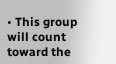• This group will count toward the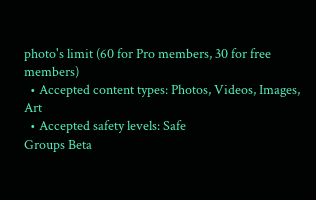photo's limit (60 for Pro members, 30 for free members)
  • Accepted content types: Photos, Videos, Images, Art
  • Accepted safety levels: Safe
Groups Beta